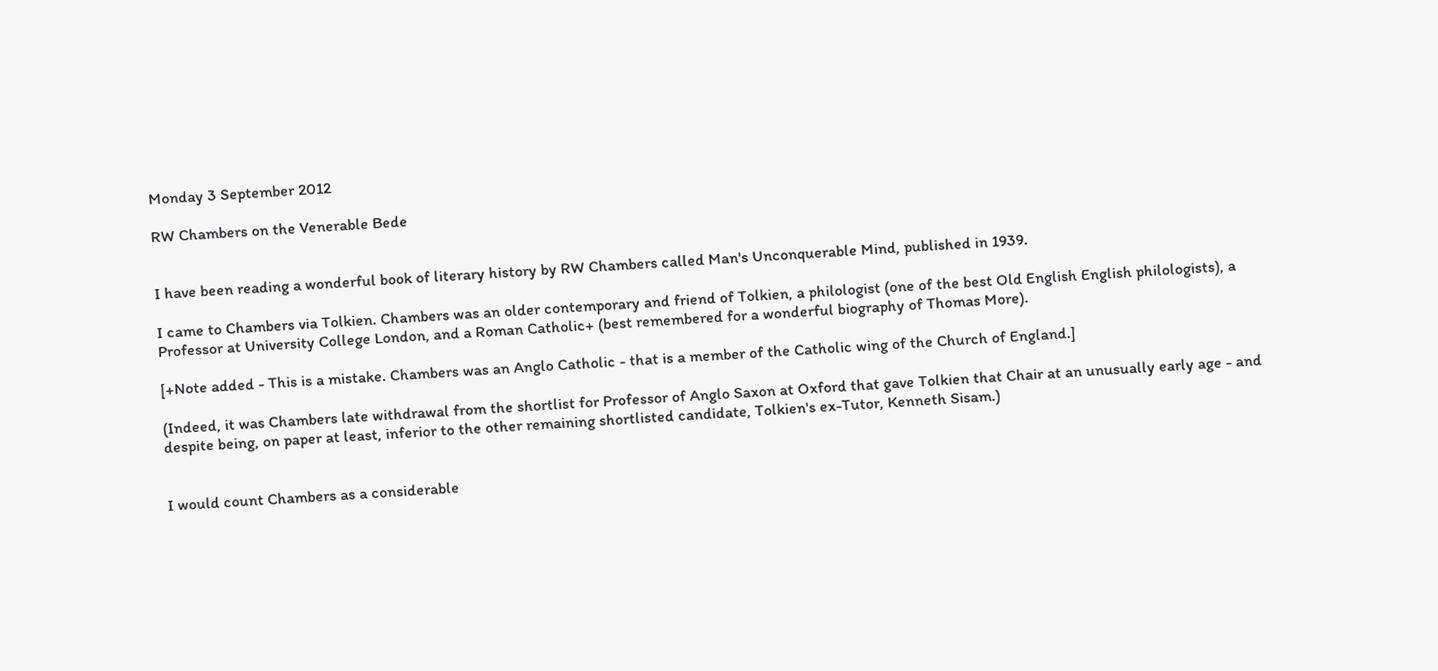Monday 3 September 2012

RW Chambers on the Venerable Bede


I have been reading a wonderful book of literary history by RW Chambers called Man's Unconquerable Mind, published in 1939.

I came to Chambers via Tolkien. Chambers was an older contemporary and friend of Tolkien, a philologist (one of the best Old English English philologists), a Professor at University College London, and a Roman Catholic+ (best remembered for a wonderful biography of Thomas More).

[+Note added - This is a mistake. Chambers was an Anglo Catholic - that is a member of the Catholic wing of the Church of England.]

(Indeed, it was Chambers late withdrawal from the shortlist for Professor of Anglo Saxon at Oxford that gave Tolkien that Chair at an unusually early age - and despite being, on paper at least, inferior to the other remaining shortlisted candidate, Tolkien's ex-Tutor, Kenneth Sisam.)


I would count Chambers as a considerable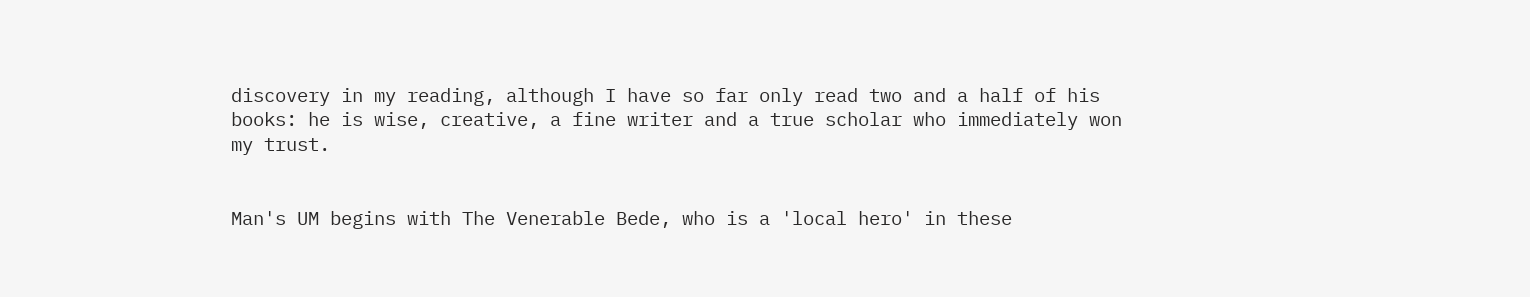discovery in my reading, although I have so far only read two and a half of his books: he is wise, creative, a fine writer and a true scholar who immediately won my trust.


Man's UM begins with The Venerable Bede, who is a 'local hero' in these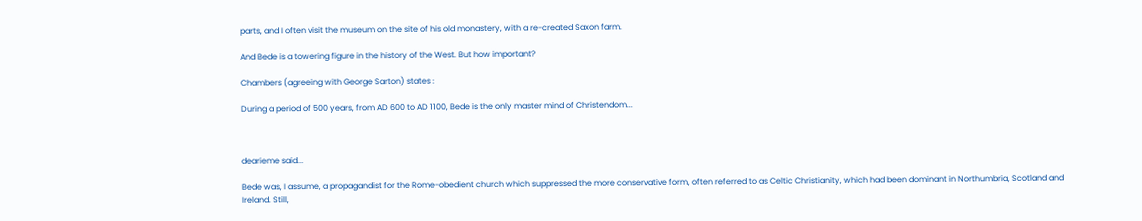parts, and I often visit the museum on the site of his old monastery, with a re-created Saxon farm.

And Bede is a towering figure in the history of the West. But how important?

Chambers (agreeing with George Sarton) states :

During a period of 500 years, from AD 600 to AD 1100, Bede is the only master mind of Christendom...



dearieme said...

Bede was, I assume, a propagandist for the Rome-obedient church which suppressed the more conservative form, often referred to as Celtic Christianity, which had been dominant in Northumbria, Scotland and Ireland. Still,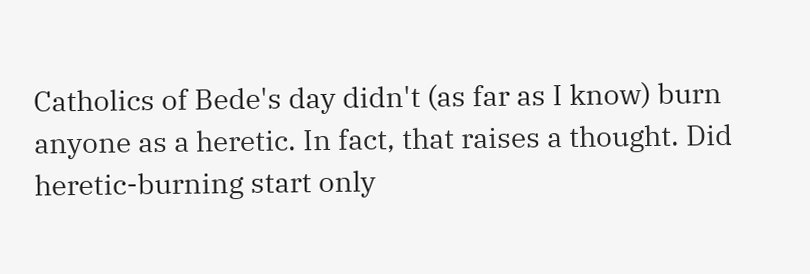Catholics of Bede's day didn't (as far as I know) burn anyone as a heretic. In fact, that raises a thought. Did heretic-burning start only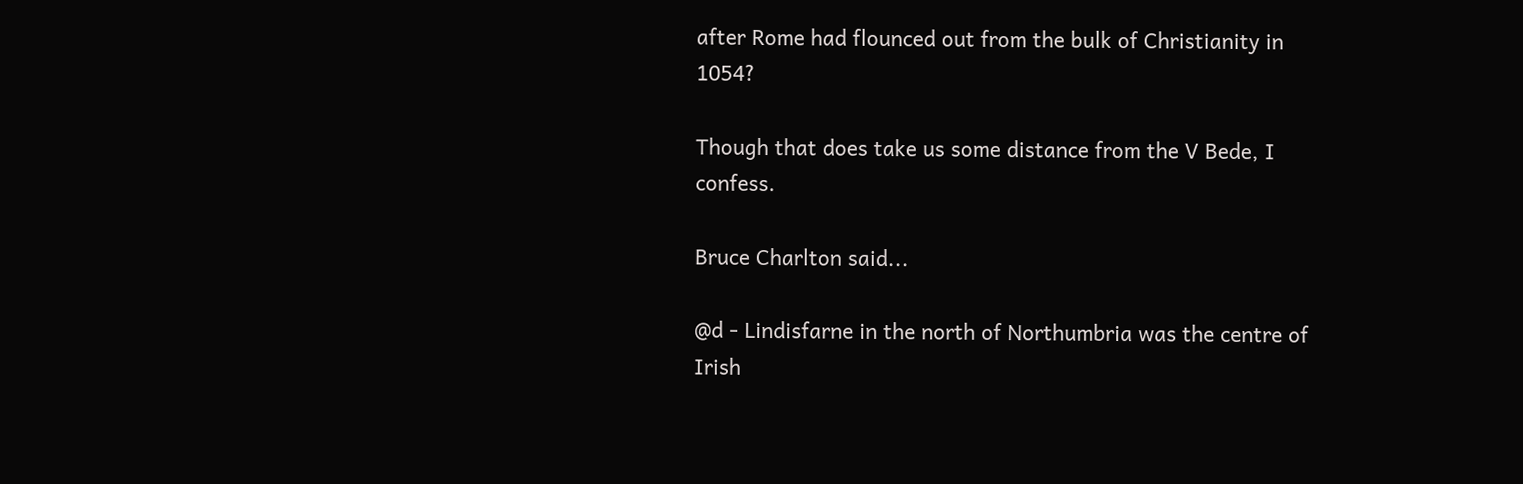after Rome had flounced out from the bulk of Christianity in 1054?

Though that does take us some distance from the V Bede, I confess.

Bruce Charlton said...

@d - Lindisfarne in the north of Northumbria was the centre of Irish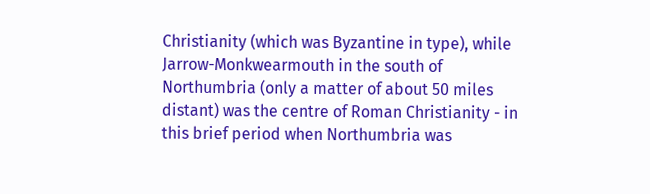Christianity (which was Byzantine in type), while Jarrow-Monkwearmouth in the south of Northumbria (only a matter of about 50 miles distant) was the centre of Roman Christianity - in this brief period when Northumbria was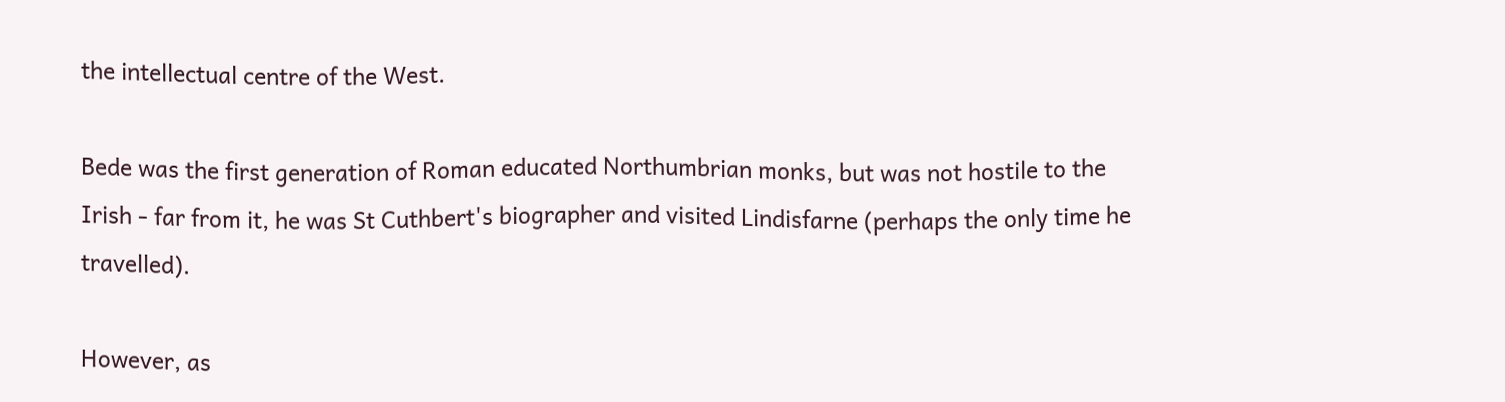the intellectual centre of the West.

Bede was the first generation of Roman educated Northumbrian monks, but was not hostile to the Irish - far from it, he was St Cuthbert's biographer and visited Lindisfarne (perhaps the only time he travelled).

However, as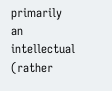primarily an intellectual (rather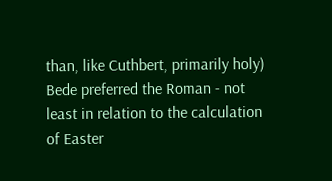than, like Cuthbert, primarily holy) Bede preferred the Roman - not least in relation to the calculation of Easter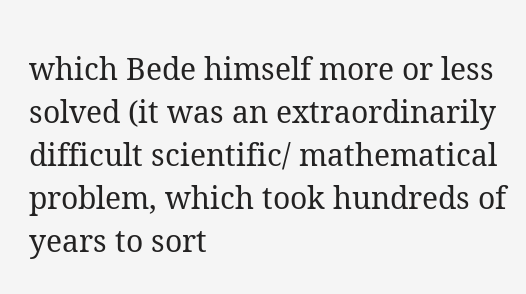which Bede himself more or less solved (it was an extraordinarily difficult scientific/ mathematical problem, which took hundreds of years to sort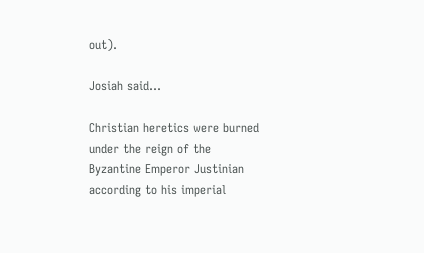out).

Josiah said...

Christian heretics were burned under the reign of the Byzantine Emperor Justinian according to his imperial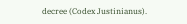decree (Codex Justinianus).